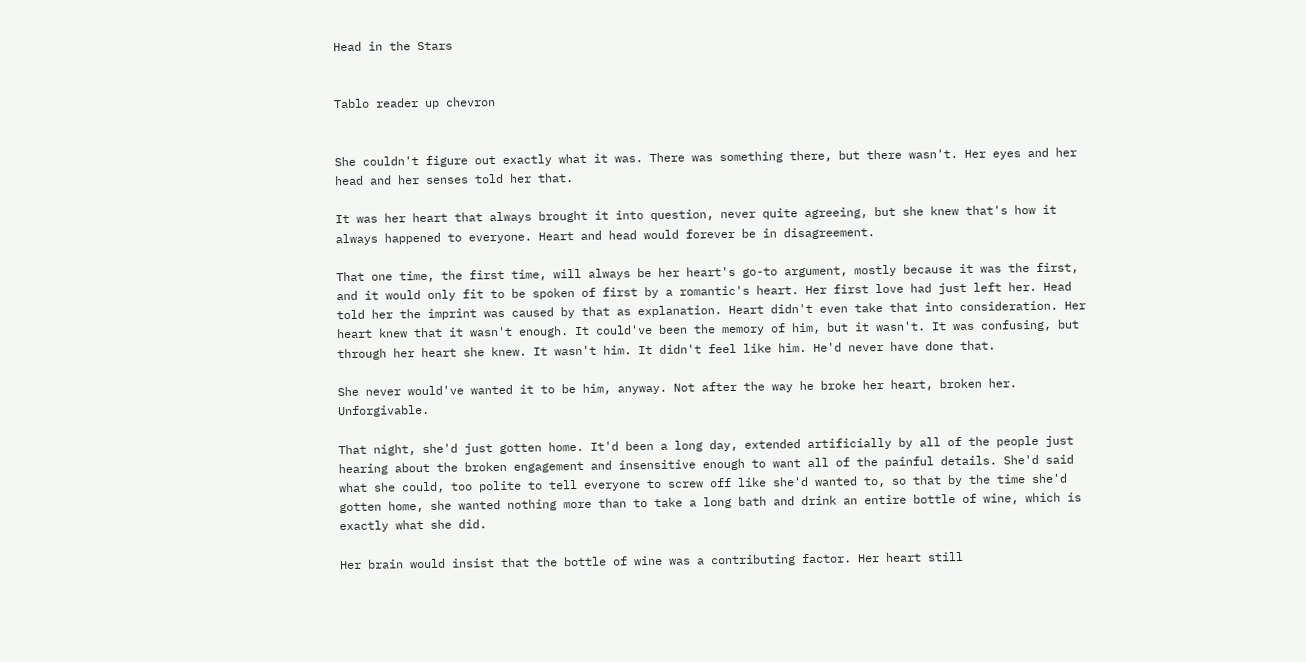Head in the Stars


Tablo reader up chevron


She couldn't figure out exactly what it was. There was something there, but there wasn't. Her eyes and her head and her senses told her that.

It was her heart that always brought it into question, never quite agreeing, but she knew that's how it always happened to everyone. Heart and head would forever be in disagreement.

That one time, the first time, will always be her heart's go-to argument, mostly because it was the first, and it would only fit to be spoken of first by a romantic's heart. Her first love had just left her. Head told her the imprint was caused by that as explanation. Heart didn't even take that into consideration. Her heart knew that it wasn't enough. It could've been the memory of him, but it wasn't. It was confusing, but through her heart she knew. It wasn't him. It didn't feel like him. He'd never have done that.

She never would've wanted it to be him, anyway. Not after the way he broke her heart, broken her. Unforgivable.

That night, she'd just gotten home. It'd been a long day, extended artificially by all of the people just hearing about the broken engagement and insensitive enough to want all of the painful details. She'd said what she could, too polite to tell everyone to screw off like she'd wanted to, so that by the time she'd gotten home, she wanted nothing more than to take a long bath and drink an entire bottle of wine, which is exactly what she did.

Her brain would insist that the bottle of wine was a contributing factor. Her heart still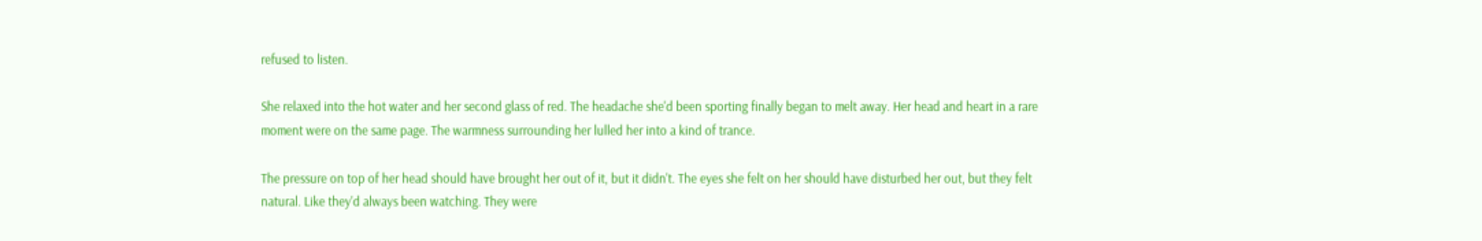refused to listen.

She relaxed into the hot water and her second glass of red. The headache she'd been sporting finally began to melt away. Her head and heart in a rare moment were on the same page. The warmness surrounding her lulled her into a kind of trance.

The pressure on top of her head should have brought her out of it, but it didn't. The eyes she felt on her should have disturbed her out, but they felt natural. Like they'd always been watching. They were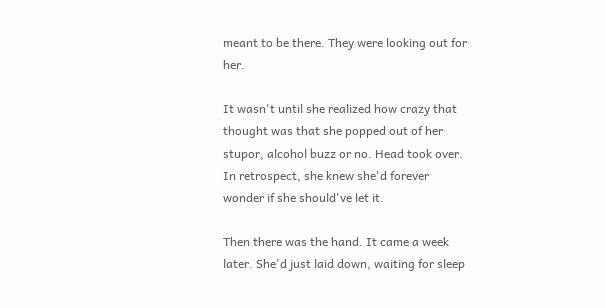meant to be there. They were looking out for her.

It wasn't until she realized how crazy that thought was that she popped out of her stupor, alcohol buzz or no. Head took over. In retrospect, she knew she'd forever wonder if she should've let it.

Then there was the hand. It came a week later. She'd just laid down, waiting for sleep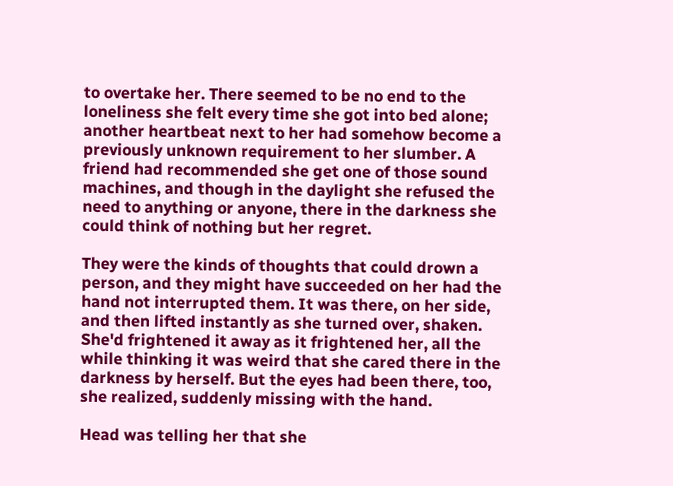to overtake her. There seemed to be no end to the loneliness she felt every time she got into bed alone; another heartbeat next to her had somehow become a previously unknown requirement to her slumber. A friend had recommended she get one of those sound machines, and though in the daylight she refused the need to anything or anyone, there in the darkness she could think of nothing but her regret.

They were the kinds of thoughts that could drown a person, and they might have succeeded on her had the hand not interrupted them. It was there, on her side, and then lifted instantly as she turned over, shaken. She'd frightened it away as it frightened her, all the while thinking it was weird that she cared there in the darkness by herself. But the eyes had been there, too, she realized, suddenly missing with the hand.

Head was telling her that she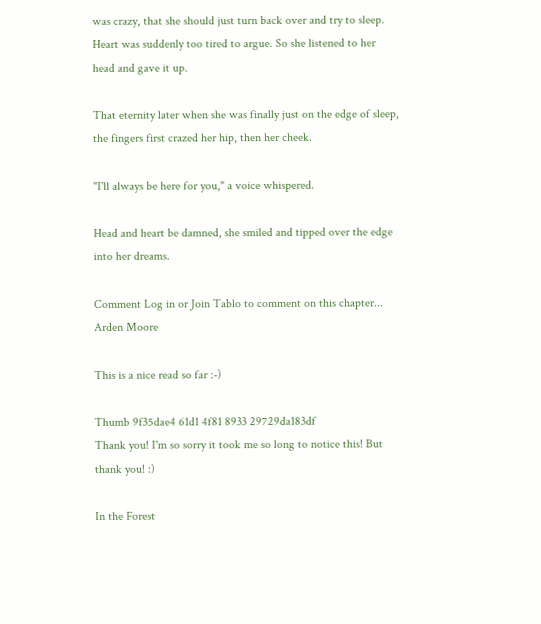was crazy, that she should just turn back over and try to sleep. Heart was suddenly too tired to argue. So she listened to her head and gave it up.

That eternity later when she was finally just on the edge of sleep, the fingers first crazed her hip, then her cheek.

"I'll always be here for you," a voice whispered.

Head and heart be damned, she smiled and tipped over the edge into her dreams.

Comment Log in or Join Tablo to comment on this chapter...
Arden Moore

This is a nice read so far :-)

Thumb 9f35dae4 61d1 4f81 8933 29729da183df
Thank you! I'm so sorry it took me so long to notice this! But thank you! :)

In the Forest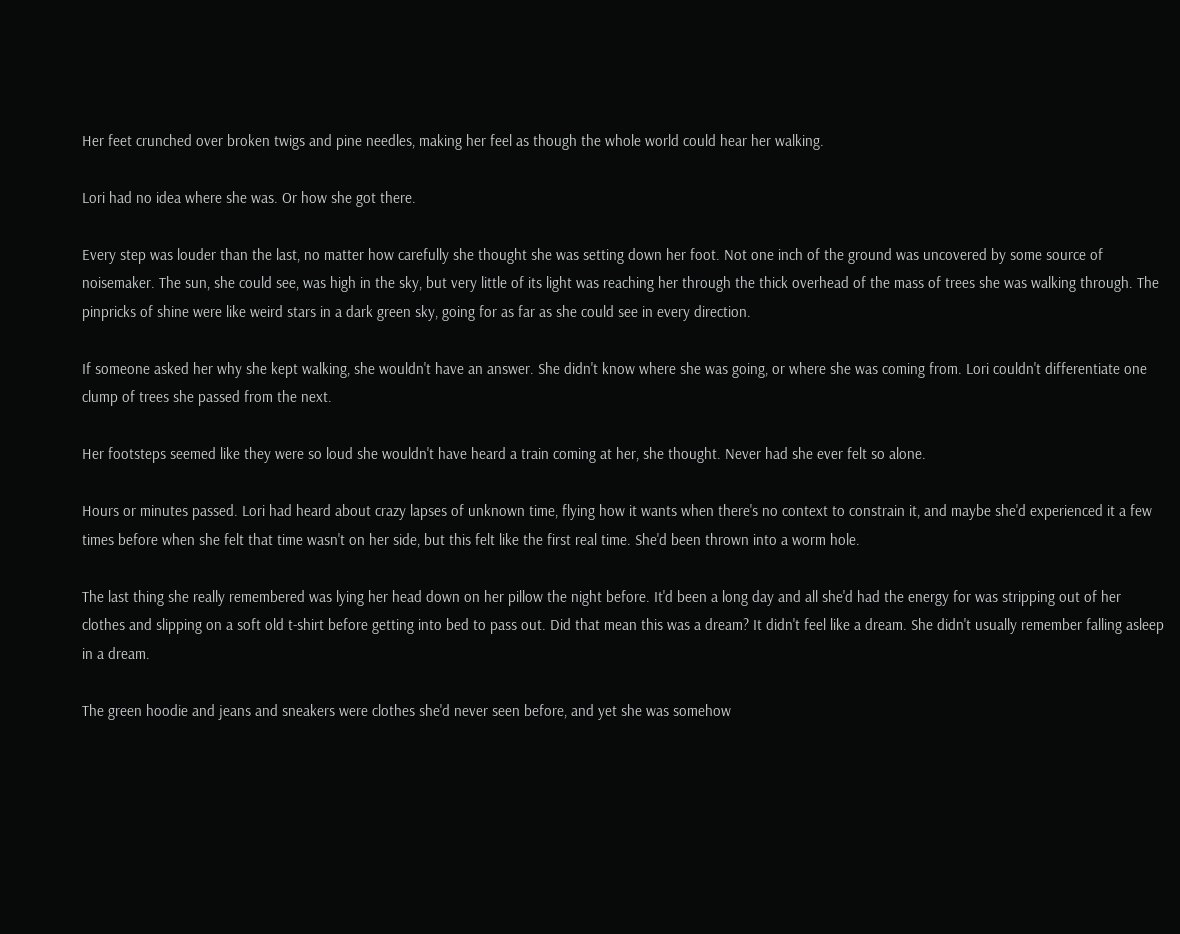Her feet crunched over broken twigs and pine needles, making her feel as though the whole world could hear her walking.

Lori had no idea where she was. Or how she got there.

Every step was louder than the last, no matter how carefully she thought she was setting down her foot. Not one inch of the ground was uncovered by some source of noisemaker. The sun, she could see, was high in the sky, but very little of its light was reaching her through the thick overhead of the mass of trees she was walking through. The pinpricks of shine were like weird stars in a dark green sky, going for as far as she could see in every direction.

If someone asked her why she kept walking, she wouldn't have an answer. She didn't know where she was going, or where she was coming from. Lori couldn't differentiate one clump of trees she passed from the next.

Her footsteps seemed like they were so loud she wouldn't have heard a train coming at her, she thought. Never had she ever felt so alone.

Hours or minutes passed. Lori had heard about crazy lapses of unknown time, flying how it wants when there's no context to constrain it, and maybe she'd experienced it a few times before when she felt that time wasn't on her side, but this felt like the first real time. She'd been thrown into a worm hole.

The last thing she really remembered was lying her head down on her pillow the night before. It'd been a long day and all she'd had the energy for was stripping out of her clothes and slipping on a soft old t-shirt before getting into bed to pass out. Did that mean this was a dream? It didn't feel like a dream. She didn't usually remember falling asleep in a dream.

The green hoodie and jeans and sneakers were clothes she'd never seen before, and yet she was somehow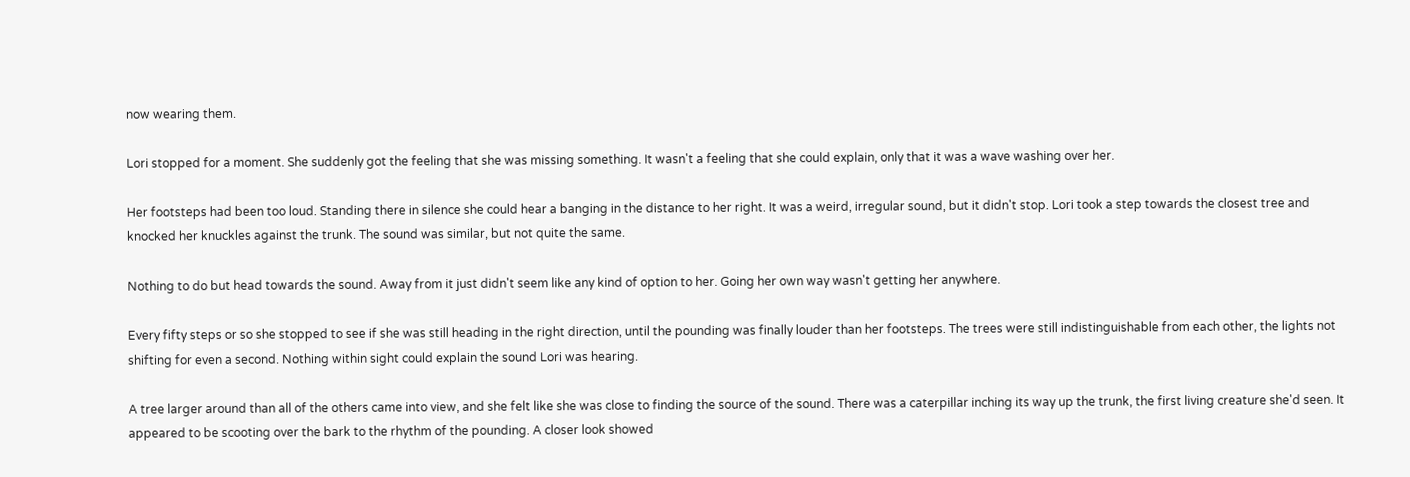now wearing them.

Lori stopped for a moment. She suddenly got the feeling that she was missing something. It wasn't a feeling that she could explain, only that it was a wave washing over her.

Her footsteps had been too loud. Standing there in silence she could hear a banging in the distance to her right. It was a weird, irregular sound, but it didn't stop. Lori took a step towards the closest tree and knocked her knuckles against the trunk. The sound was similar, but not quite the same.

Nothing to do but head towards the sound. Away from it just didn't seem like any kind of option to her. Going her own way wasn't getting her anywhere.

Every fifty steps or so she stopped to see if she was still heading in the right direction, until the pounding was finally louder than her footsteps. The trees were still indistinguishable from each other, the lights not shifting for even a second. Nothing within sight could explain the sound Lori was hearing.

A tree larger around than all of the others came into view, and she felt like she was close to finding the source of the sound. There was a caterpillar inching its way up the trunk, the first living creature she'd seen. It appeared to be scooting over the bark to the rhythm of the pounding. A closer look showed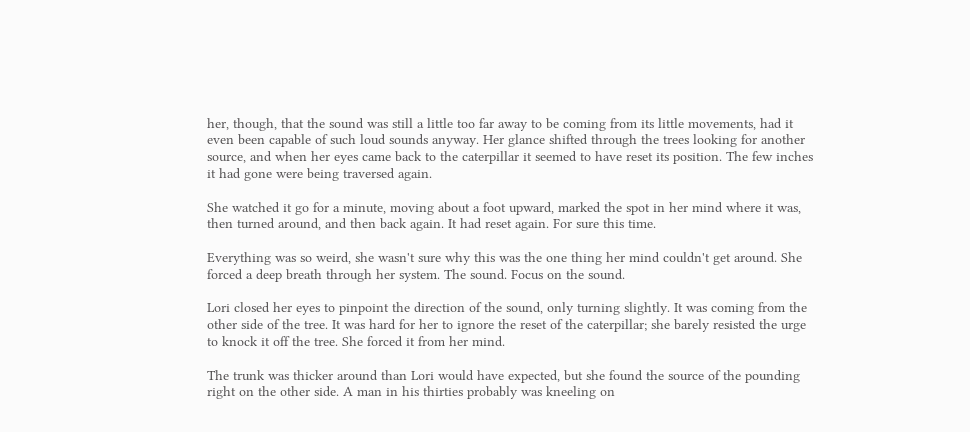her, though, that the sound was still a little too far away to be coming from its little movements, had it even been capable of such loud sounds anyway. Her glance shifted through the trees looking for another source, and when her eyes came back to the caterpillar it seemed to have reset its position. The few inches it had gone were being traversed again.

She watched it go for a minute, moving about a foot upward, marked the spot in her mind where it was, then turned around, and then back again. It had reset again. For sure this time.

Everything was so weird, she wasn't sure why this was the one thing her mind couldn't get around. She forced a deep breath through her system. The sound. Focus on the sound.

Lori closed her eyes to pinpoint the direction of the sound, only turning slightly. It was coming from the other side of the tree. It was hard for her to ignore the reset of the caterpillar; she barely resisted the urge to knock it off the tree. She forced it from her mind.

The trunk was thicker around than Lori would have expected, but she found the source of the pounding right on the other side. A man in his thirties probably was kneeling on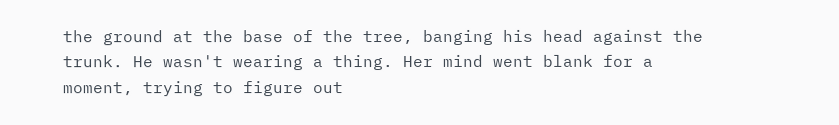the ground at the base of the tree, banging his head against the trunk. He wasn't wearing a thing. Her mind went blank for a moment, trying to figure out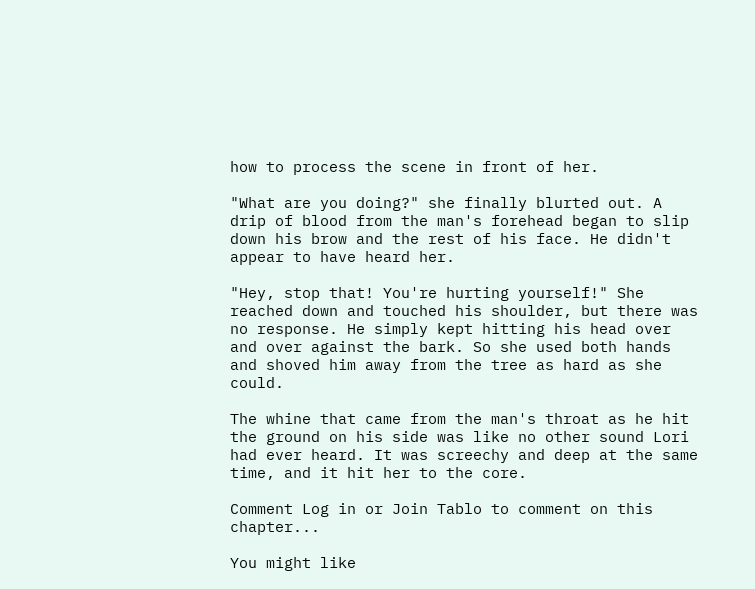how to process the scene in front of her.

"What are you doing?" she finally blurted out. A drip of blood from the man's forehead began to slip down his brow and the rest of his face. He didn't appear to have heard her.

"Hey, stop that! You're hurting yourself!" She reached down and touched his shoulder, but there was no response. He simply kept hitting his head over and over against the bark. So she used both hands and shoved him away from the tree as hard as she could.

The whine that came from the man's throat as he hit the ground on his side was like no other sound Lori had ever heard. It was screechy and deep at the same time, and it hit her to the core.

Comment Log in or Join Tablo to comment on this chapter...

You might like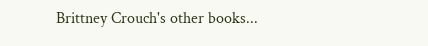Brittney Crouch's other books...